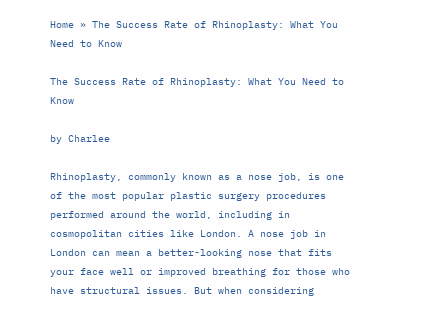Home » The Success Rate of Rhinoplasty: What You Need to Know

The Success Rate of Rhinoplasty: What You Need to Know

by Charlee

Rhinoplasty, commonly known as a nose job, is one of the most popular plastic surgery procedures performed around the world, including in cosmopolitan cities like London. A nose job in London can mean a better-looking nose that fits your face well or improved breathing for those who have structural issues. But when considering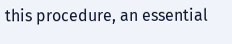this procedure, an essential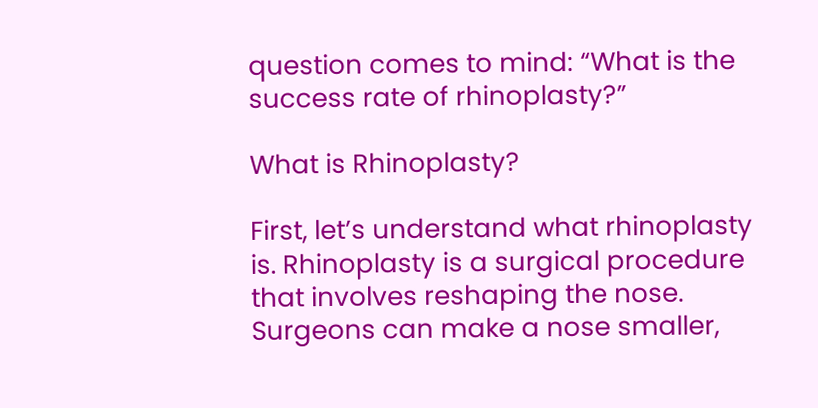question comes to mind: “What is the success rate of rhinoplasty?”

What is Rhinoplasty?

First, let’s understand what rhinoplasty is. Rhinoplasty is a surgical procedure that involves reshaping the nose. Surgeons can make a nose smaller,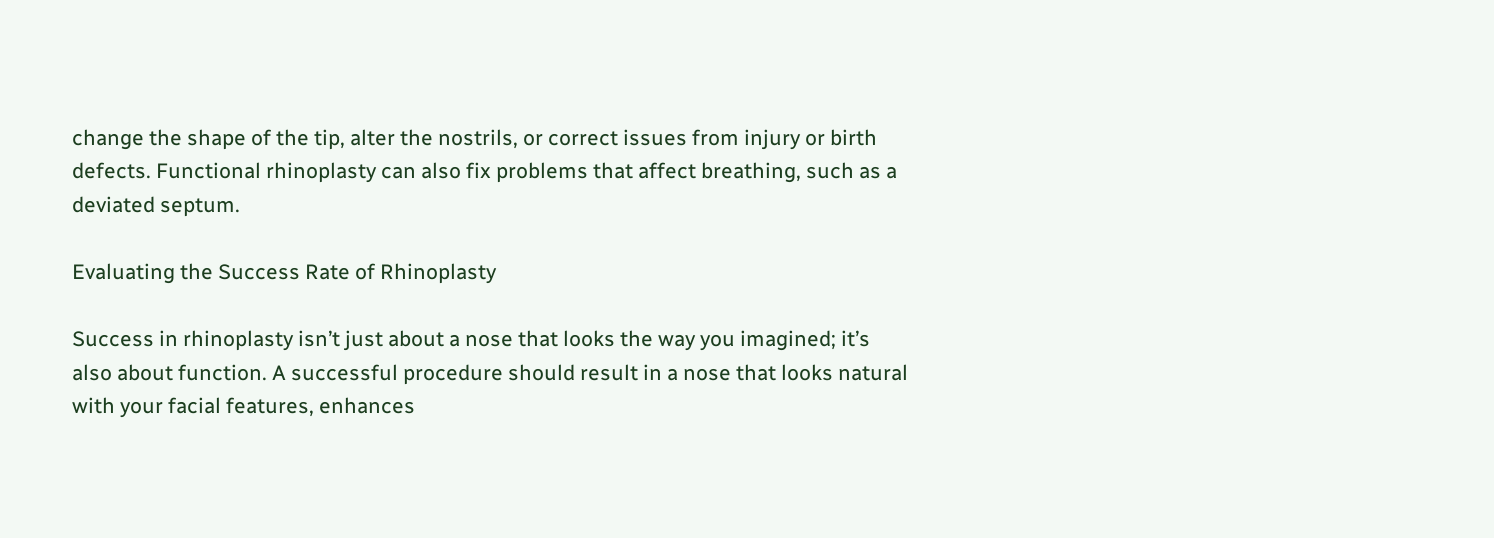change the shape of the tip, alter the nostrils, or correct issues from injury or birth defects. Functional rhinoplasty can also fix problems that affect breathing, such as a deviated septum.

Evaluating the Success Rate of Rhinoplasty

Success in rhinoplasty isn’t just about a nose that looks the way you imagined; it’s also about function. A successful procedure should result in a nose that looks natural with your facial features, enhances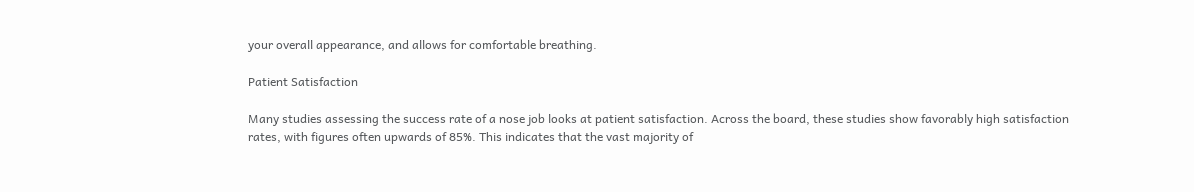your overall appearance, and allows for comfortable breathing.

Patient Satisfaction

Many studies assessing the success rate of a nose job looks at patient satisfaction. Across the board, these studies show favorably high satisfaction rates, with figures often upwards of 85%. This indicates that the vast majority of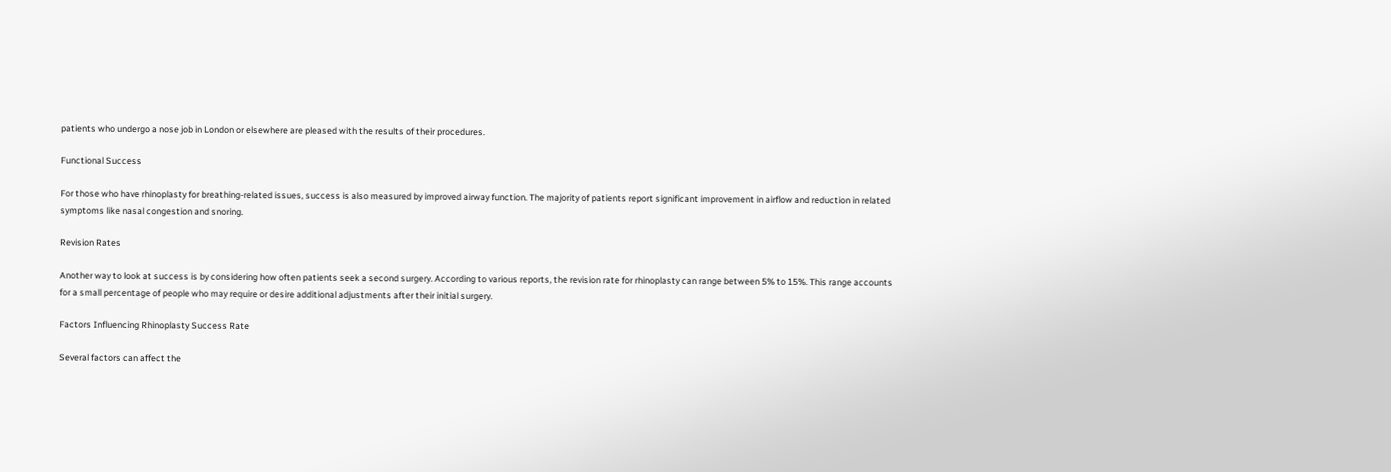patients who undergo a nose job in London or elsewhere are pleased with the results of their procedures.

Functional Success

For those who have rhinoplasty for breathing-related issues, success is also measured by improved airway function. The majority of patients report significant improvement in airflow and reduction in related symptoms like nasal congestion and snoring.

Revision Rates

Another way to look at success is by considering how often patients seek a second surgery. According to various reports, the revision rate for rhinoplasty can range between 5% to 15%. This range accounts for a small percentage of people who may require or desire additional adjustments after their initial surgery.

Factors Influencing Rhinoplasty Success Rate

Several factors can affect the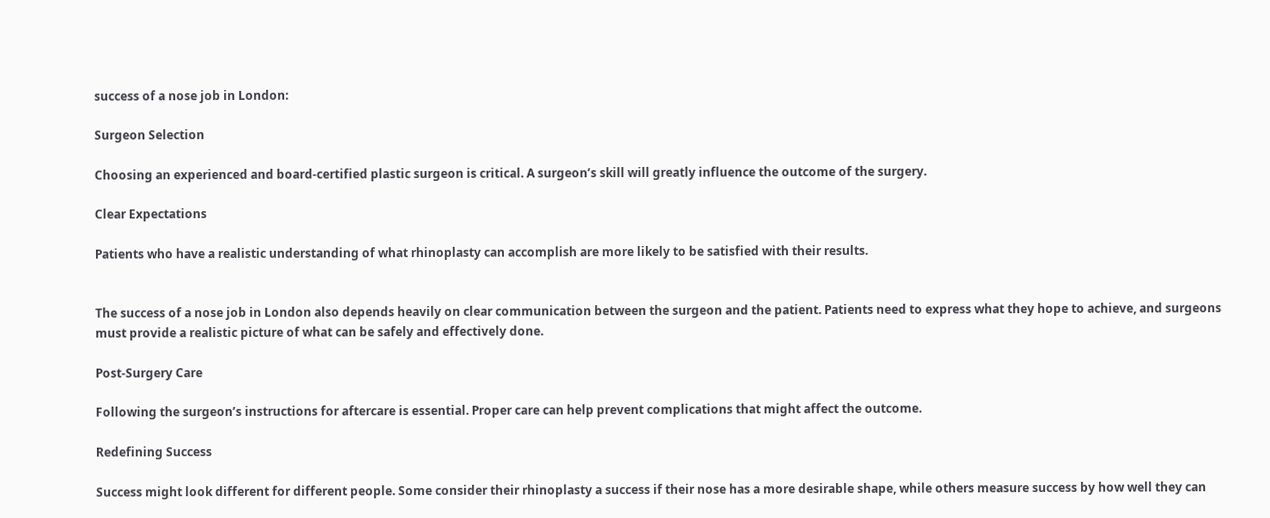success of a nose job in London:

Surgeon Selection

Choosing an experienced and board-certified plastic surgeon is critical. A surgeon’s skill will greatly influence the outcome of the surgery.

Clear Expectations

Patients who have a realistic understanding of what rhinoplasty can accomplish are more likely to be satisfied with their results.


The success of a nose job in London also depends heavily on clear communication between the surgeon and the patient. Patients need to express what they hope to achieve, and surgeons must provide a realistic picture of what can be safely and effectively done.

Post-Surgery Care

Following the surgeon’s instructions for aftercare is essential. Proper care can help prevent complications that might affect the outcome.

Redefining Success

Success might look different for different people. Some consider their rhinoplasty a success if their nose has a more desirable shape, while others measure success by how well they can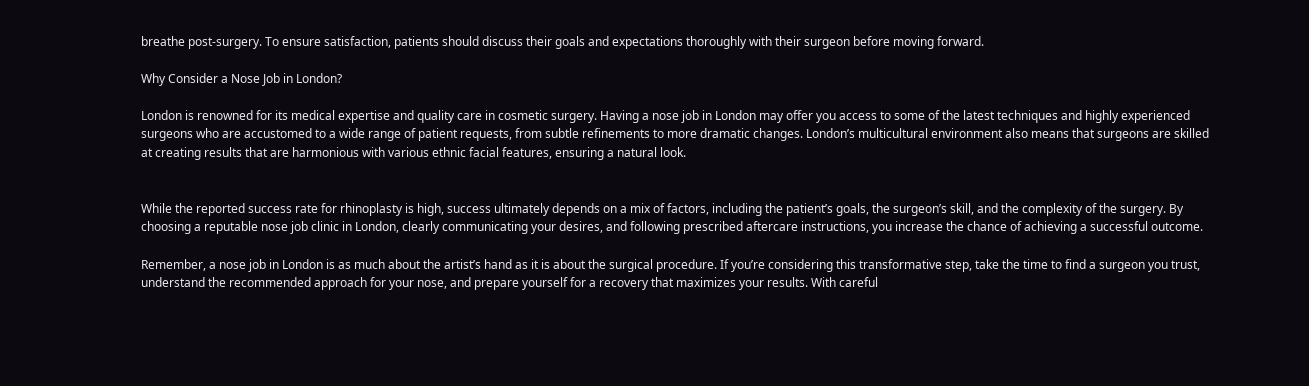breathe post-surgery. To ensure satisfaction, patients should discuss their goals and expectations thoroughly with their surgeon before moving forward.

Why Consider a Nose Job in London?

London is renowned for its medical expertise and quality care in cosmetic surgery. Having a nose job in London may offer you access to some of the latest techniques and highly experienced surgeons who are accustomed to a wide range of patient requests, from subtle refinements to more dramatic changes. London’s multicultural environment also means that surgeons are skilled at creating results that are harmonious with various ethnic facial features, ensuring a natural look.


While the reported success rate for rhinoplasty is high, success ultimately depends on a mix of factors, including the patient’s goals, the surgeon’s skill, and the complexity of the surgery. By choosing a reputable nose job clinic in London, clearly communicating your desires, and following prescribed aftercare instructions, you increase the chance of achieving a successful outcome.

Remember, a nose job in London is as much about the artist’s hand as it is about the surgical procedure. If you’re considering this transformative step, take the time to find a surgeon you trust, understand the recommended approach for your nose, and prepare yourself for a recovery that maximizes your results. With careful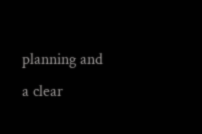planning and a clear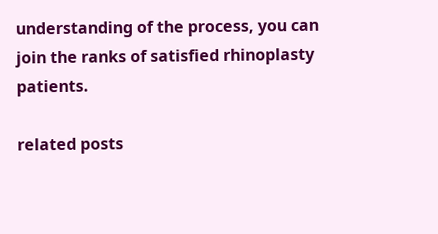understanding of the process, you can join the ranks of satisfied rhinoplasty patients.

related posts